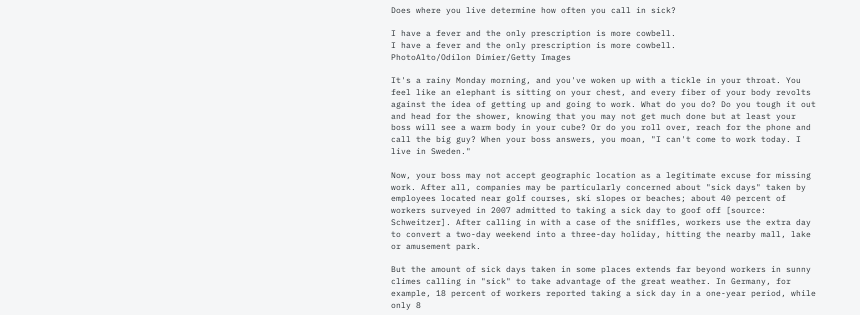Does where you live determine how often you call in sick?

I have a fever and the only prescription is more cowbell.
I have a fever and the only prescription is more cowbell.
PhotoAlto/Odilon Dimier/Getty Images

It's a rainy Monday morning, and you've woken up with a tickle in your throat. You feel like an elephant is sitting on your chest, and every fiber of your body revolts against the idea of getting up and going to work. What do you do? Do you tough it out and head for the shower, knowing that you may not get much done but at least your boss will see a warm body in your cube? Or do you roll over, reach for the phone and call the big guy? When your boss answers, you moan, "I can't come to work today. I live in Sweden."

Now, your boss may not accept geographic location as a legitimate excuse for missing work. After all, companies may be particularly concerned about "sick days" taken by employees located near golf courses, ski slopes or beaches; about 40 percent of workers surveyed in 2007 admitted to taking a sick day to goof off [source: Schweitzer]. After calling in with a case of the sniffles, workers use the extra day to convert a two-day weekend into a three-day holiday, hitting the nearby mall, lake or amusement park.

But the amount of sick days taken in some places extends far beyond workers in sunny climes calling in "sick" to take advantage of the great weather. In Germany, for example, 18 percent of workers reported taking a sick day in a one-year period, while only 8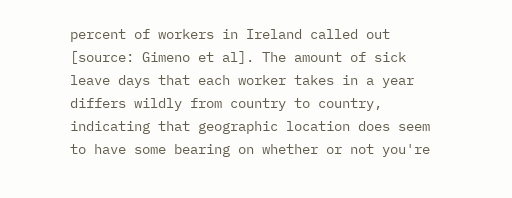percent of workers in Ireland called out [source: Gimeno et al]. The amount of sick leave days that each worker takes in a year differs wildly from country to country, indicating that geographic location does seem to have some bearing on whether or not you're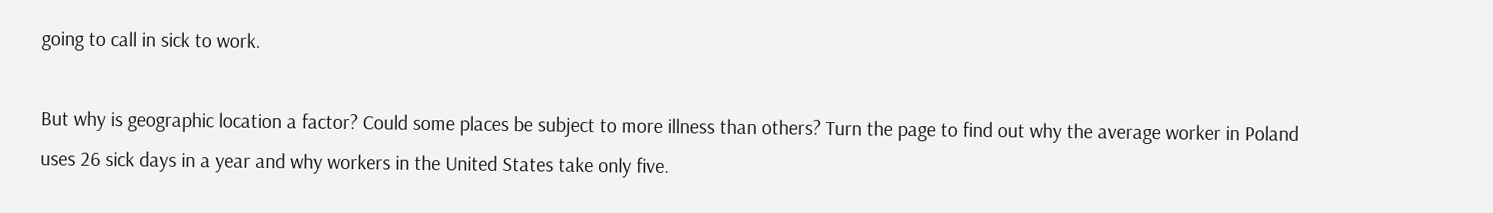going to call in sick to work.

But why is geographic location a factor? Could some places be subject to more illness than others? Turn the page to find out why the average worker in Poland uses 26 sick days in a year and why workers in the United States take only five.